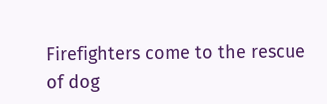Firefighters come to the rescue of dog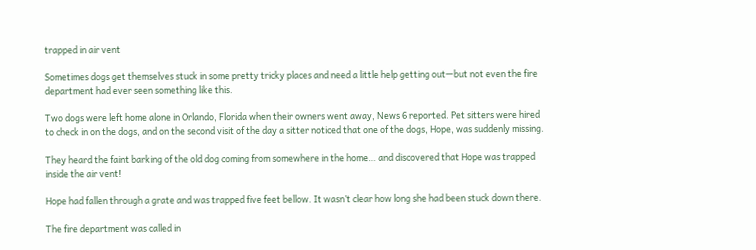trapped in air vent

Sometimes dogs get themselves stuck in some pretty tricky places and need a little help getting out—but not even the fire department had ever seen something like this.

Two dogs were left home alone in Orlando, Florida when their owners went away, News 6 reported. Pet sitters were hired to check in on the dogs, and on the second visit of the day a sitter noticed that one of the dogs, Hope, was suddenly missing.

They heard the faint barking of the old dog coming from somewhere in the home… and discovered that Hope was trapped inside the air vent!

Hope had fallen through a grate and was trapped five feet bellow. It wasn’t clear how long she had been stuck down there.

The fire department was called in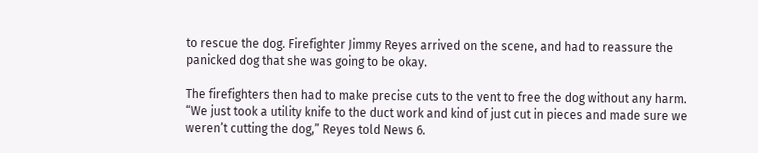to rescue the dog. Firefighter Jimmy Reyes arrived on the scene, and had to reassure the panicked dog that she was going to be okay.

The firefighters then had to make precise cuts to the vent to free the dog without any harm. “We just took a utility knife to the duct work and kind of just cut in pieces and made sure we weren’t cutting the dog,” Reyes told News 6.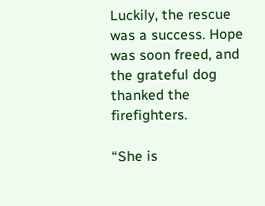Luckily, the rescue was a success. Hope was soon freed, and the grateful dog thanked the firefighters.

“She is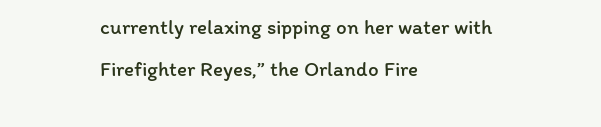currently relaxing sipping on her water with Firefighter Reyes,” the Orlando Fire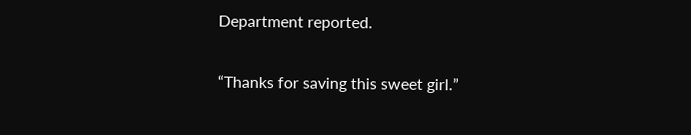Department reported.

“Thanks for saving this sweet girl.”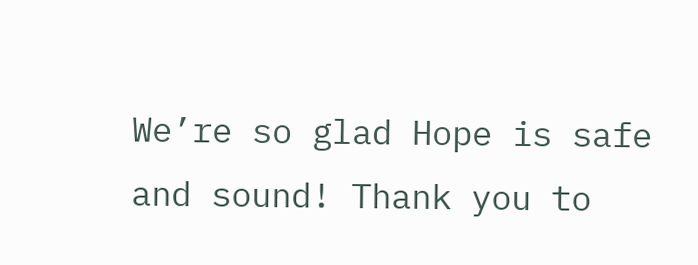We’re so glad Hope is safe and sound! Thank you to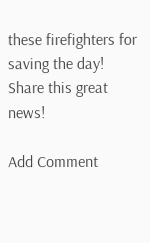these firefighters for saving the day! Share this great news!

Add Comment